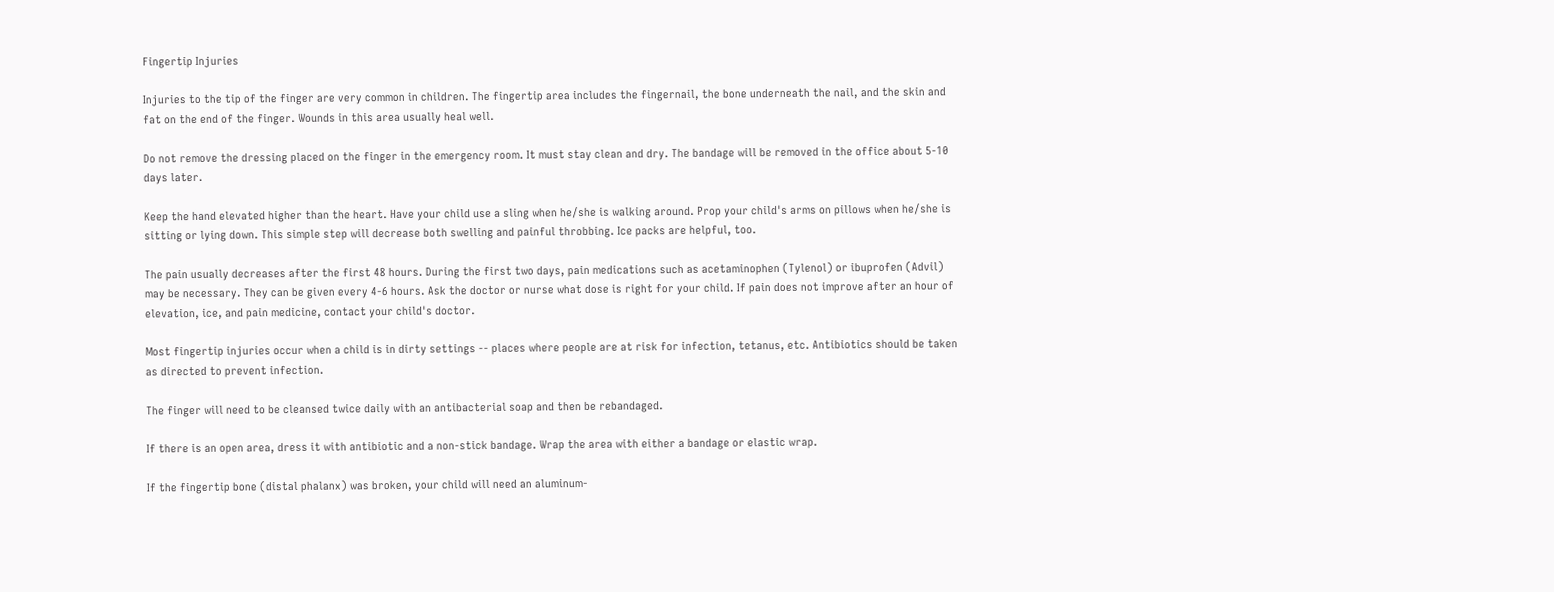Fingertip Injuries

Injuries to the tip of the finger are very common in children. The fingertip area includes the fingernail, the bone underneath the nail, and the skin and fat on the end of the finger. Wounds in this area usually heal well.

Do not remove the dressing placed on the finger in the emergency room. It must stay clean and dry. The bandage will be removed in the office about 5-10 days later.

Keep the hand elevated higher than the heart. Have your child use a sling when he/she is walking around. Prop your child's arms on pillows when he/she is sitting or lying down. This simple step will decrease both swelling and painful throbbing. Ice packs are helpful, too.

The pain usually decreases after the first 48 hours. During the first two days, pain medications such as acetaminophen (Tylenol) or ibuprofen (Advil) may be necessary. They can be given every 4-6 hours. Ask the doctor or nurse what dose is right for your child. If pain does not improve after an hour of elevation, ice, and pain medicine, contact your child's doctor.

Most fingertip injuries occur when a child is in dirty settings -- places where people are at risk for infection, tetanus, etc. Antibiotics should be taken as directed to prevent infection.

The finger will need to be cleansed twice daily with an antibacterial soap and then be rebandaged.

If there is an open area, dress it with antibiotic and a non-stick bandage. Wrap the area with either a bandage or elastic wrap.

If the fingertip bone (distal phalanx) was broken, your child will need an aluminum-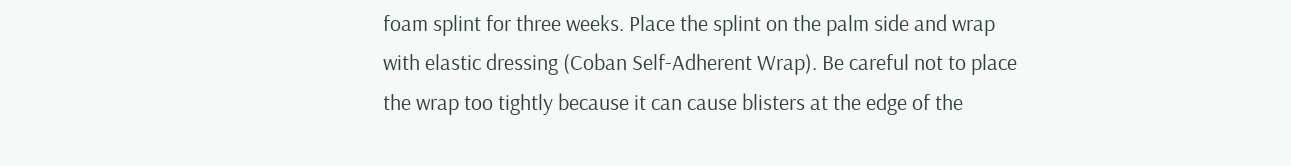foam splint for three weeks. Place the splint on the palm side and wrap with elastic dressing (Coban Self-Adherent Wrap). Be careful not to place the wrap too tightly because it can cause blisters at the edge of the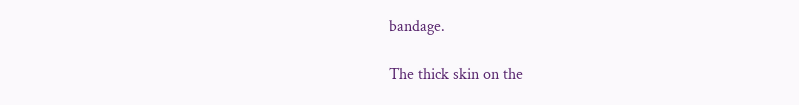bandage.

The thick skin on the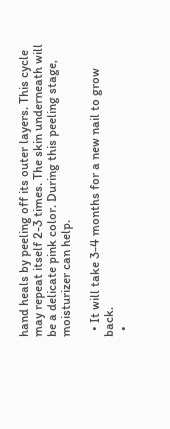hand heals by peeling off its outer layers. This cycle may repeat itself 2-3 times. The skin underneath will be a delicate pink color. During this peeling stage, moisturizer can help.

  • It will take 3-4 months for a new nail to grow back.
  •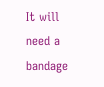It will need a bandage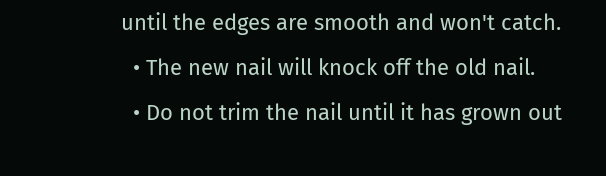until the edges are smooth and won't catch.
  • The new nail will knock off the old nail.
  • Do not trim the nail until it has grown out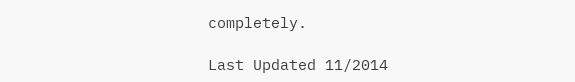completely.

Last Updated 11/2014